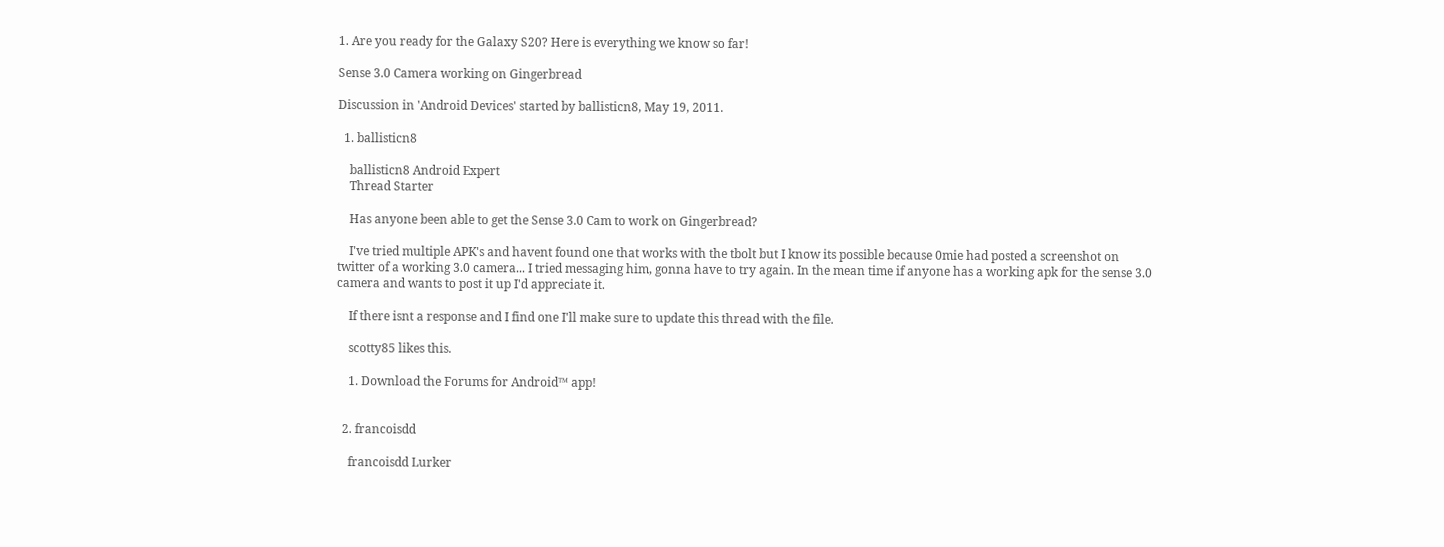1. Are you ready for the Galaxy S20? Here is everything we know so far!

Sense 3.0 Camera working on Gingerbread

Discussion in 'Android Devices' started by ballisticn8, May 19, 2011.

  1. ballisticn8

    ballisticn8 Android Expert
    Thread Starter

    Has anyone been able to get the Sense 3.0 Cam to work on Gingerbread?

    I've tried multiple APK's and havent found one that works with the tbolt but I know its possible because 0mie had posted a screenshot on twitter of a working 3.0 camera... I tried messaging him, gonna have to try again. In the mean time if anyone has a working apk for the sense 3.0 camera and wants to post it up I'd appreciate it.

    If there isnt a response and I find one I'll make sure to update this thread with the file.

    scotty85 likes this.

    1. Download the Forums for Android™ app!


  2. francoisdd

    francoisdd Lurker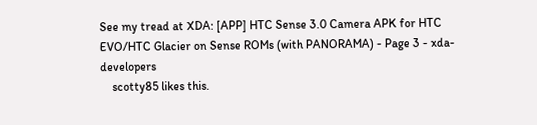See my tread at XDA: [APP] HTC Sense 3.0 Camera APK for HTC EVO/HTC Glacier on Sense ROMs (with PANORAMA) - Page 3 - xda-developers
    scotty85 likes this.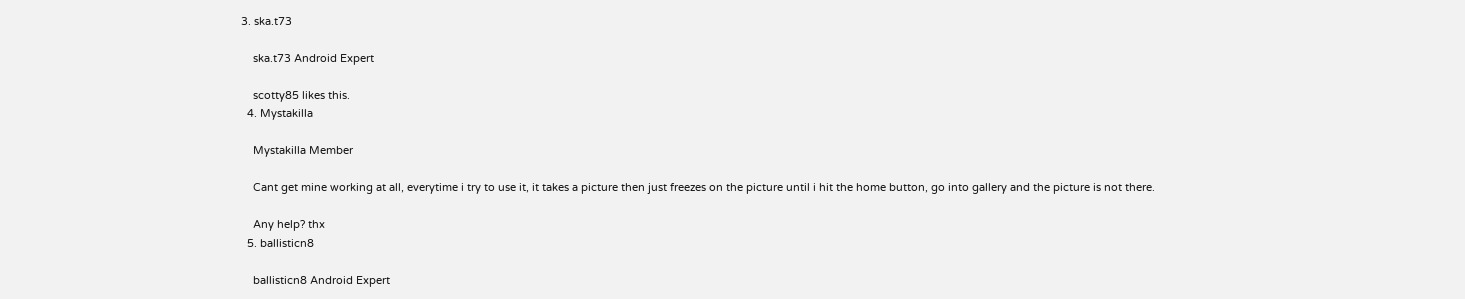3. ska.t73

    ska.t73 Android Expert

    scotty85 likes this.
  4. Mystakilla

    Mystakilla Member

    Cant get mine working at all, everytime i try to use it, it takes a picture then just freezes on the picture until i hit the home button, go into gallery and the picture is not there.

    Any help? thx
  5. ballisticn8

    ballisticn8 Android Expert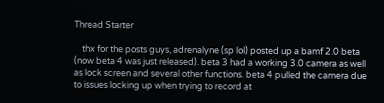Thread Starter

    thx for the posts guys, adrenalyne (sp lol) posted up a bamf 2.0 beta (now beta 4 was just released). beta 3 had a working 3.0 camera as well as lock screen and several other functions. beta 4 pulled the camera due to issues locking up when trying to record at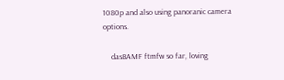1080p and also using panoranic camera options.

    dasBAMF ftmfw so far, loving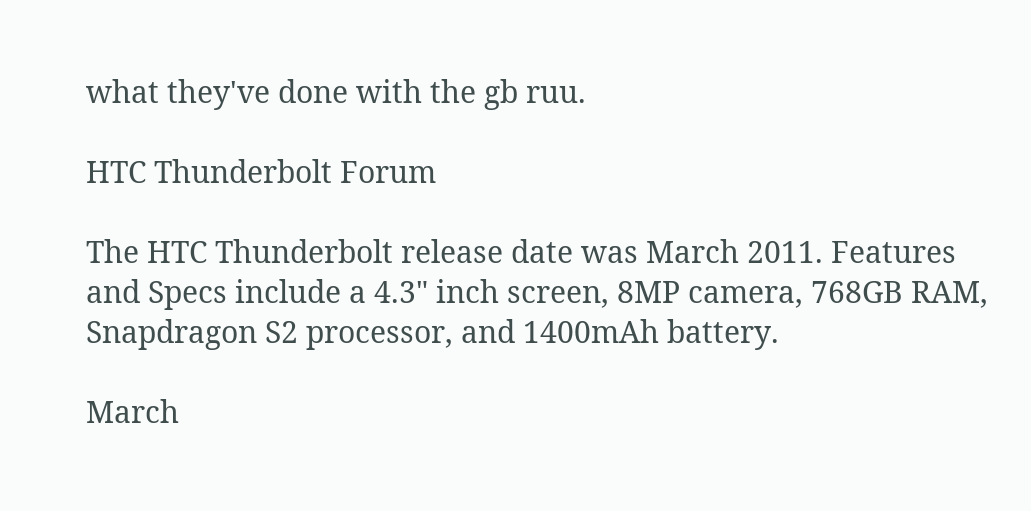what they've done with the gb ruu.

HTC Thunderbolt Forum

The HTC Thunderbolt release date was March 2011. Features and Specs include a 4.3" inch screen, 8MP camera, 768GB RAM, Snapdragon S2 processor, and 1400mAh battery.

March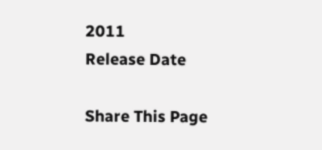2011
Release Date

Share This Page